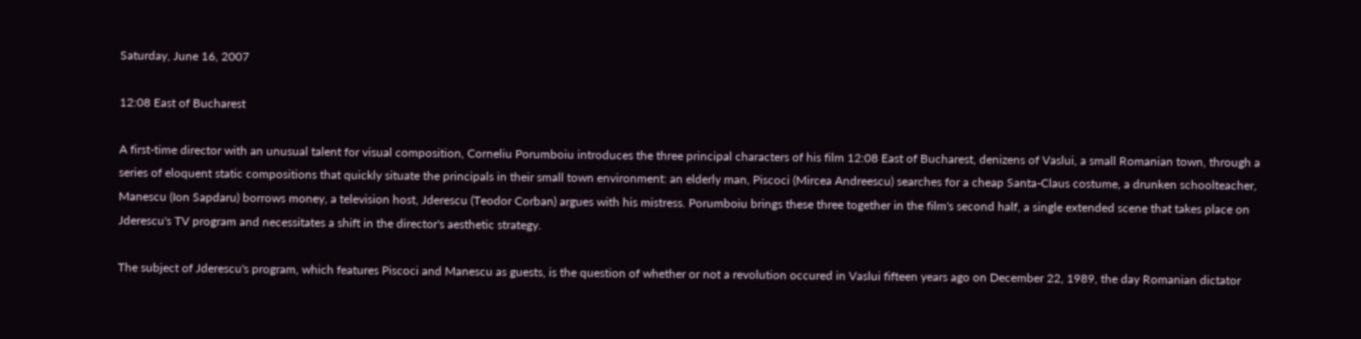Saturday, June 16, 2007

12:08 East of Bucharest

A first-time director with an unusual talent for visual composition, Corneliu Porumboiu introduces the three principal characters of his film 12:08 East of Bucharest, denizens of Vaslui, a small Romanian town, through a series of eloquent static compositions that quickly situate the principals in their small town environment: an elderly man, Piscoci (Mircea Andreescu) searches for a cheap Santa-Claus costume, a drunken schoolteacher, Manescu (Ion Sapdaru) borrows money, a television host, Jderescu (Teodor Corban) argues with his mistress. Porumboiu brings these three together in the film's second half, a single extended scene that takes place on Jderescu's TV program and necessitates a shift in the director's aesthetic strategy.

The subject of Jderescu's program, which features Piscoci and Manescu as guests, is the question of whether or not a revolution occured in Vaslui fifteen years ago on December 22, 1989, the day Romanian dictator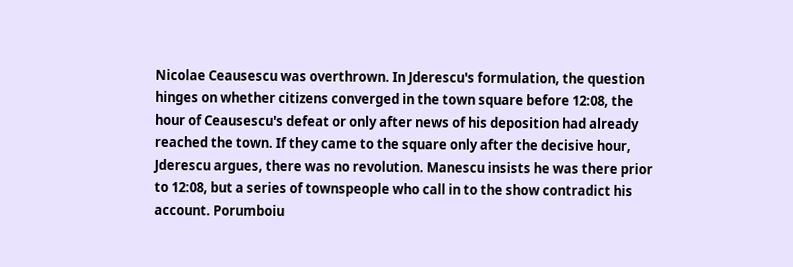Nicolae Ceausescu was overthrown. In Jderescu's formulation, the question hinges on whether citizens converged in the town square before 12:08, the hour of Ceausescu's defeat or only after news of his deposition had already reached the town. If they came to the square only after the decisive hour, Jderescu argues, there was no revolution. Manescu insists he was there prior to 12:08, but a series of townspeople who call in to the show contradict his account. Porumboiu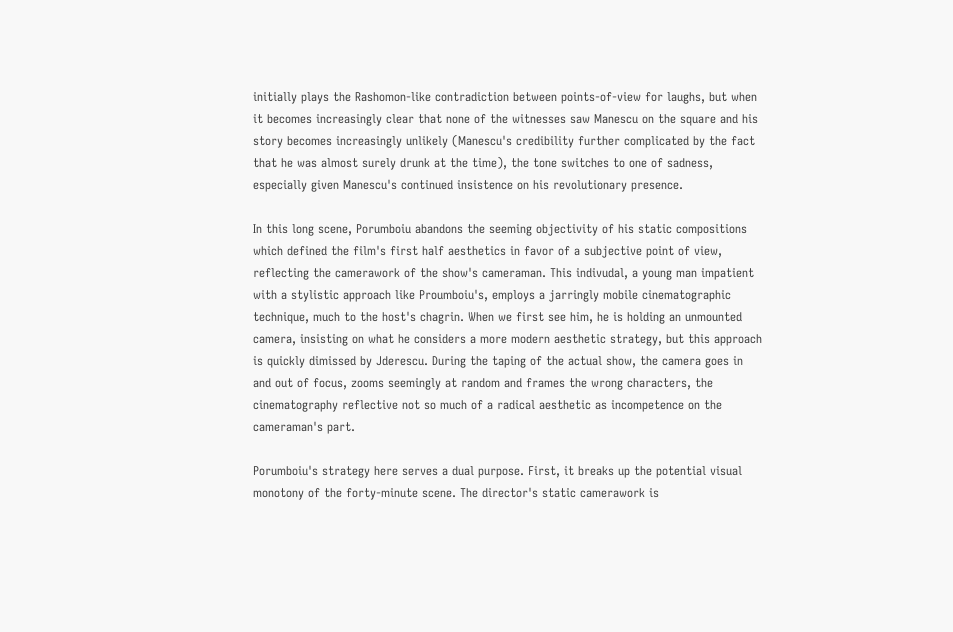initially plays the Rashomon-like contradiction between points-of-view for laughs, but when it becomes increasingly clear that none of the witnesses saw Manescu on the square and his story becomes increasingly unlikely (Manescu's credibility further complicated by the fact that he was almost surely drunk at the time), the tone switches to one of sadness, especially given Manescu's continued insistence on his revolutionary presence.

In this long scene, Porumboiu abandons the seeming objectivity of his static compositions which defined the film's first half aesthetics in favor of a subjective point of view, reflecting the camerawork of the show's cameraman. This indivudal, a young man impatient with a stylistic approach like Proumboiu's, employs a jarringly mobile cinematographic technique, much to the host's chagrin. When we first see him, he is holding an unmounted camera, insisting on what he considers a more modern aesthetic strategy, but this approach is quickly dimissed by Jderescu. During the taping of the actual show, the camera goes in and out of focus, zooms seemingly at random and frames the wrong characters, the cinematography reflective not so much of a radical aesthetic as incompetence on the cameraman's part.

Porumboiu's strategy here serves a dual purpose. First, it breaks up the potential visual monotony of the forty-minute scene. The director's static camerawork is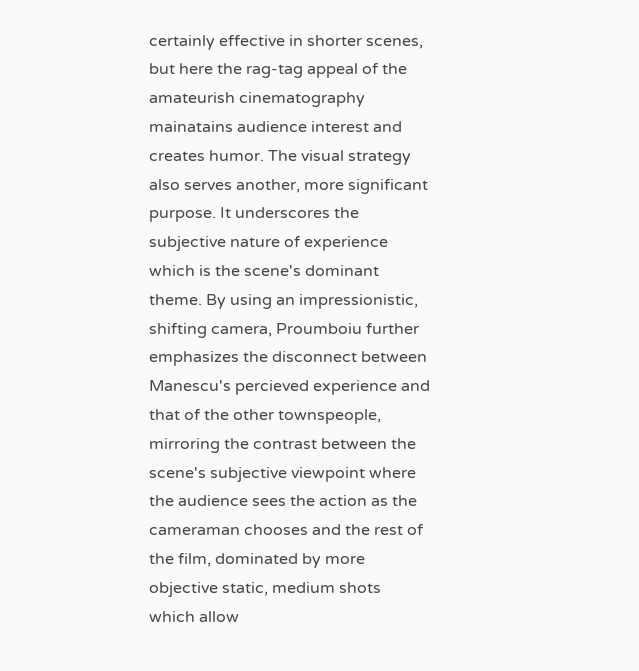certainly effective in shorter scenes, but here the rag-tag appeal of the amateurish cinematography mainatains audience interest and creates humor. The visual strategy also serves another, more significant purpose. It underscores the subjective nature of experience which is the scene's dominant theme. By using an impressionistic, shifting camera, Proumboiu further emphasizes the disconnect between Manescu's percieved experience and that of the other townspeople, mirroring the contrast between the scene's subjective viewpoint where the audience sees the action as the cameraman chooses and the rest of the film, dominated by more objective static, medium shots which allow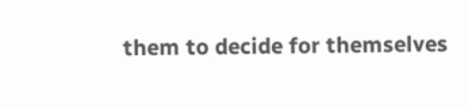them to decide for themselves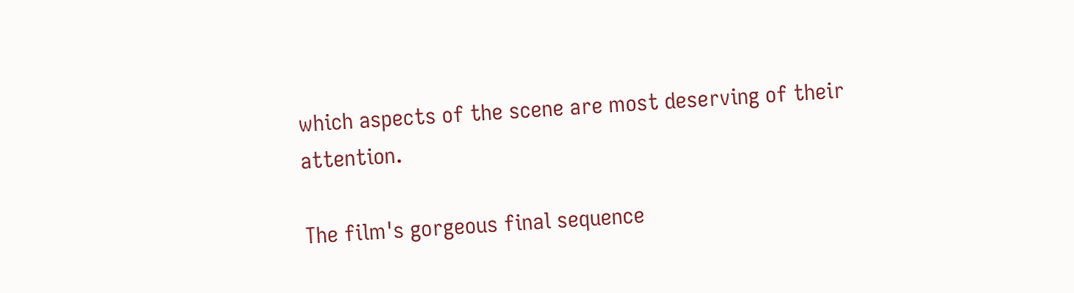which aspects of the scene are most deserving of their attention.

The film's gorgeous final sequence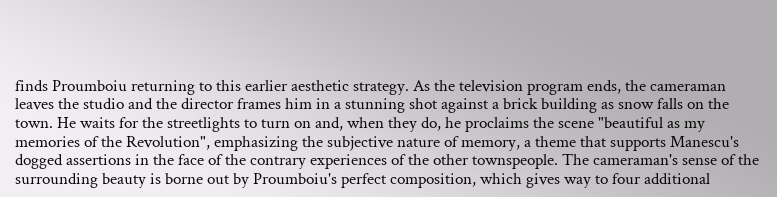finds Proumboiu returning to this earlier aesthetic strategy. As the television program ends, the cameraman leaves the studio and the director frames him in a stunning shot against a brick building as snow falls on the town. He waits for the streetlights to turn on and, when they do, he proclaims the scene "beautiful as my memories of the Revolution", emphasizing the subjective nature of memory, a theme that supports Manescu's dogged assertions in the face of the contrary experiences of the other townspeople. The cameraman's sense of the surrounding beauty is borne out by Proumboiu's perfect composition, which gives way to four additional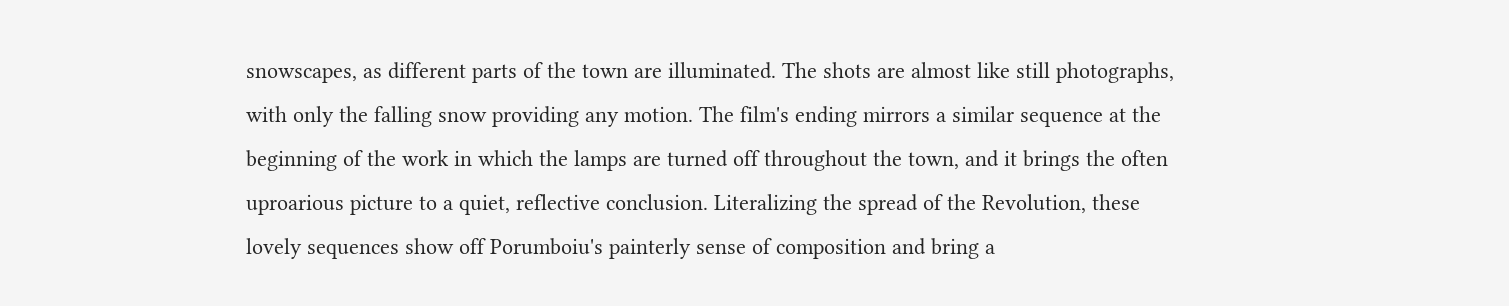snowscapes, as different parts of the town are illuminated. The shots are almost like still photographs, with only the falling snow providing any motion. The film's ending mirrors a similar sequence at the beginning of the work in which the lamps are turned off throughout the town, and it brings the often uproarious picture to a quiet, reflective conclusion. Literalizing the spread of the Revolution, these lovely sequences show off Porumboiu's painterly sense of composition and bring a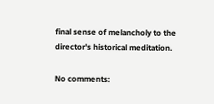final sense of melancholy to the director's historical meditation.

No comments: